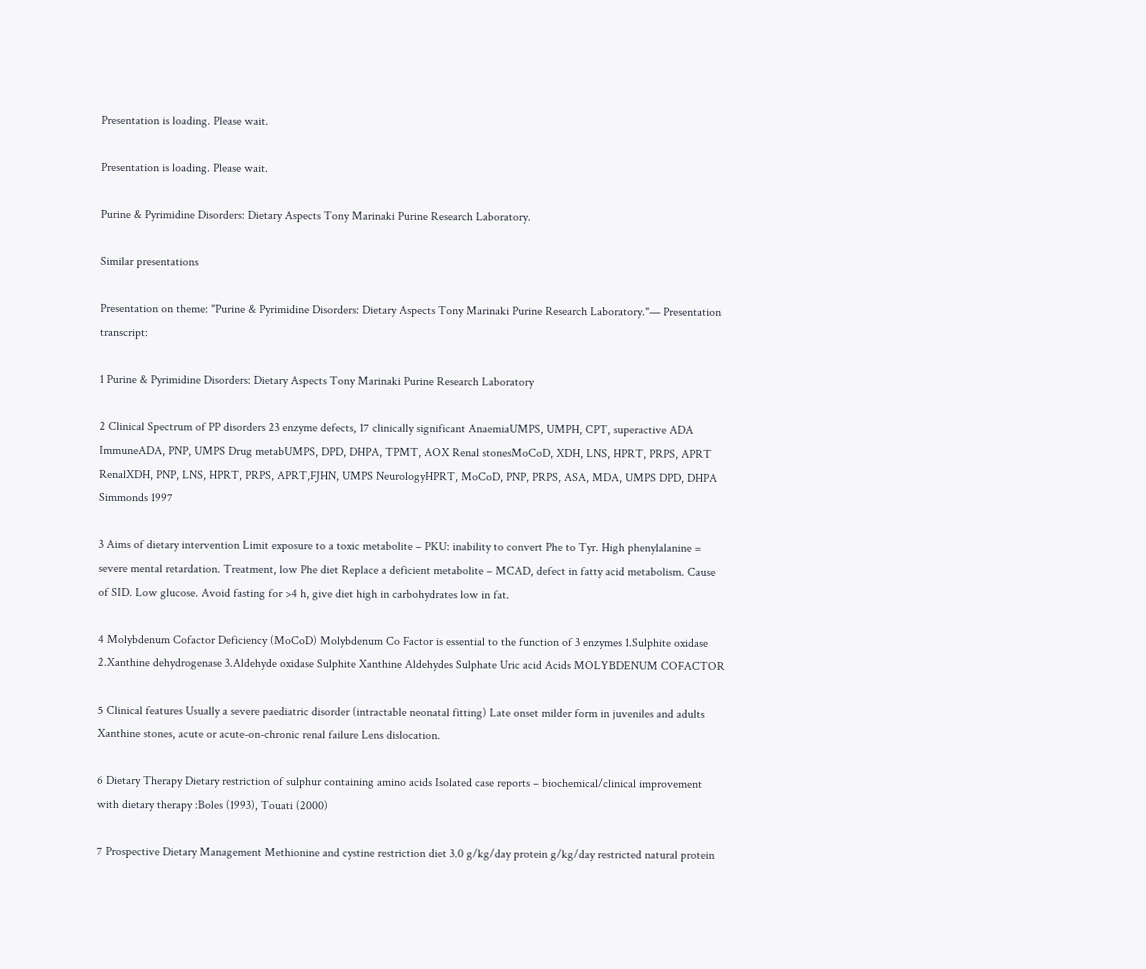Presentation is loading. Please wait.

Presentation is loading. Please wait.

Purine & Pyrimidine Disorders: Dietary Aspects Tony Marinaki Purine Research Laboratory.

Similar presentations

Presentation on theme: "Purine & Pyrimidine Disorders: Dietary Aspects Tony Marinaki Purine Research Laboratory."— Presentation transcript:

1 Purine & Pyrimidine Disorders: Dietary Aspects Tony Marinaki Purine Research Laboratory

2 Clinical Spectrum of PP disorders 23 enzyme defects, 17 clinically significant AnaemiaUMPS, UMPH, CPT, superactive ADA ImmuneADA, PNP, UMPS Drug metabUMPS, DPD, DHPA, TPMT, AOX Renal stonesMoCoD, XDH, LNS, HPRT, PRPS, APRT RenalXDH, PNP, LNS, HPRT, PRPS, APRT,FJHN, UMPS NeurologyHPRT, MoCoD, PNP, PRPS, ASA, MDA, UMPS DPD, DHPA Simmonds 1997

3 Aims of dietary intervention Limit exposure to a toxic metabolite – PKU: inability to convert Phe to Tyr. High phenylalanine = severe mental retardation. Treatment, low Phe diet Replace a deficient metabolite – MCAD, defect in fatty acid metabolism. Cause of SID. Low glucose. Avoid fasting for >4 h, give diet high in carbohydrates low in fat.

4 Molybdenum Cofactor Deficiency (MoCoD) Molybdenum Co Factor is essential to the function of 3 enzymes 1.Sulphite oxidase 2.Xanthine dehydrogenase 3.Aldehyde oxidase Sulphite Xanthine Aldehydes Sulphate Uric acid Acids MOLYBDENUM COFACTOR

5 Clinical features Usually a severe paediatric disorder (intractable neonatal fitting) Late onset milder form in juveniles and adults Xanthine stones, acute or acute-on-chronic renal failure Lens dislocation.

6 Dietary Therapy Dietary restriction of sulphur containing amino acids Isolated case reports – biochemical/clinical improvement with dietary therapy :Boles (1993), Touati (2000)

7 Prospective Dietary Management Methionine and cystine restriction diet 3.0 g/kg/day protein g/kg/day restricted natural protein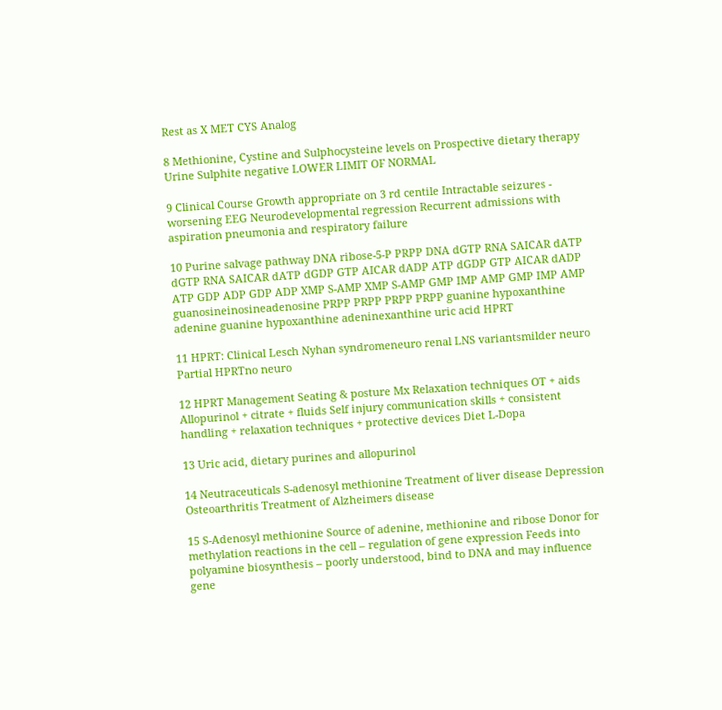Rest as X MET CYS Analog

8 Methionine, Cystine and Sulphocysteine levels on Prospective dietary therapy Urine Sulphite negative LOWER LIMIT OF NORMAL

9 Clinical Course Growth appropriate on 3 rd centile Intractable seizures - worsening EEG Neurodevelopmental regression Recurrent admissions with aspiration pneumonia and respiratory failure

10 Purine salvage pathway DNA ribose-5-P PRPP DNA dGTP RNA SAICAR dATP dGTP RNA SAICAR dATP dGDP GTP AICAR dADP ATP dGDP GTP AICAR dADP ATP GDP ADP GDP ADP XMP S-AMP XMP S-AMP GMP IMP AMP GMP IMP AMP guanosineinosineadenosine PRPP PRPP PRPP PRPP guanine hypoxanthine adenine guanine hypoxanthine adeninexanthine uric acid HPRT

11 HPRT: Clinical Lesch Nyhan syndromeneuro renal LNS variantsmilder neuro Partial HPRTno neuro

12 HPRT Management Seating & posture Mx Relaxation techniques OT + aids Allopurinol + citrate + fluids Self injury communication skills + consistent handling + relaxation techniques + protective devices Diet L-Dopa

13 Uric acid, dietary purines and allopurinol

14 Neutraceuticals S-adenosyl methionine Treatment of liver disease Depression Osteoarthritis Treatment of Alzheimers disease

15 S-Adenosyl methionine Source of adenine, methionine and ribose Donor for methylation reactions in the cell – regulation of gene expression Feeds into polyamine biosynthesis – poorly understood, bind to DNA and may influence gene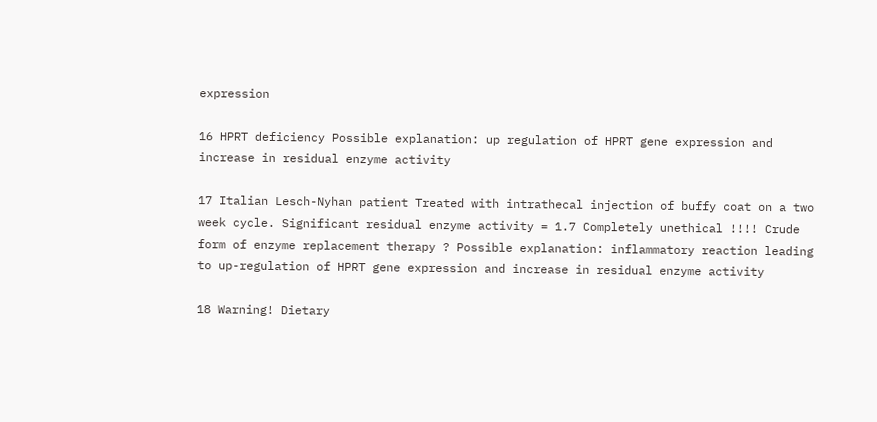expression

16 HPRT deficiency Possible explanation: up regulation of HPRT gene expression and increase in residual enzyme activity

17 Italian Lesch-Nyhan patient Treated with intrathecal injection of buffy coat on a two week cycle. Significant residual enzyme activity = 1.7 Completely unethical !!!! Crude form of enzyme replacement therapy ? Possible explanation: inflammatory reaction leading to up-regulation of HPRT gene expression and increase in residual enzyme activity

18 Warning! Dietary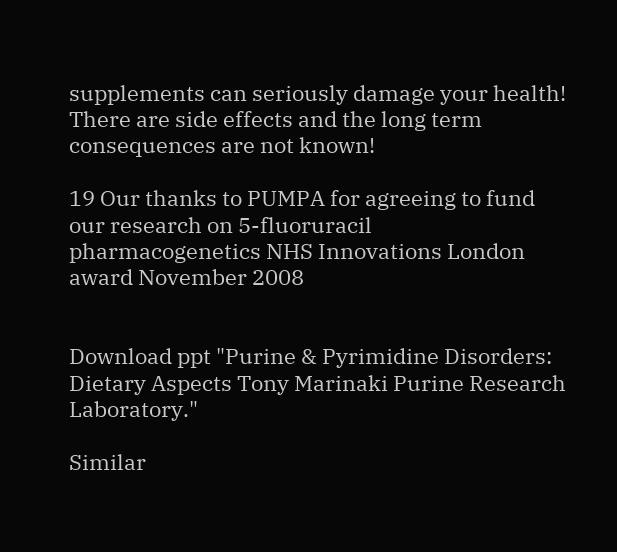supplements can seriously damage your health! There are side effects and the long term consequences are not known!

19 Our thanks to PUMPA for agreeing to fund our research on 5-fluoruracil pharmacogenetics NHS Innovations London award November 2008


Download ppt "Purine & Pyrimidine Disorders: Dietary Aspects Tony Marinaki Purine Research Laboratory."

Similar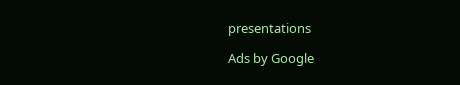presentations

Ads by Google